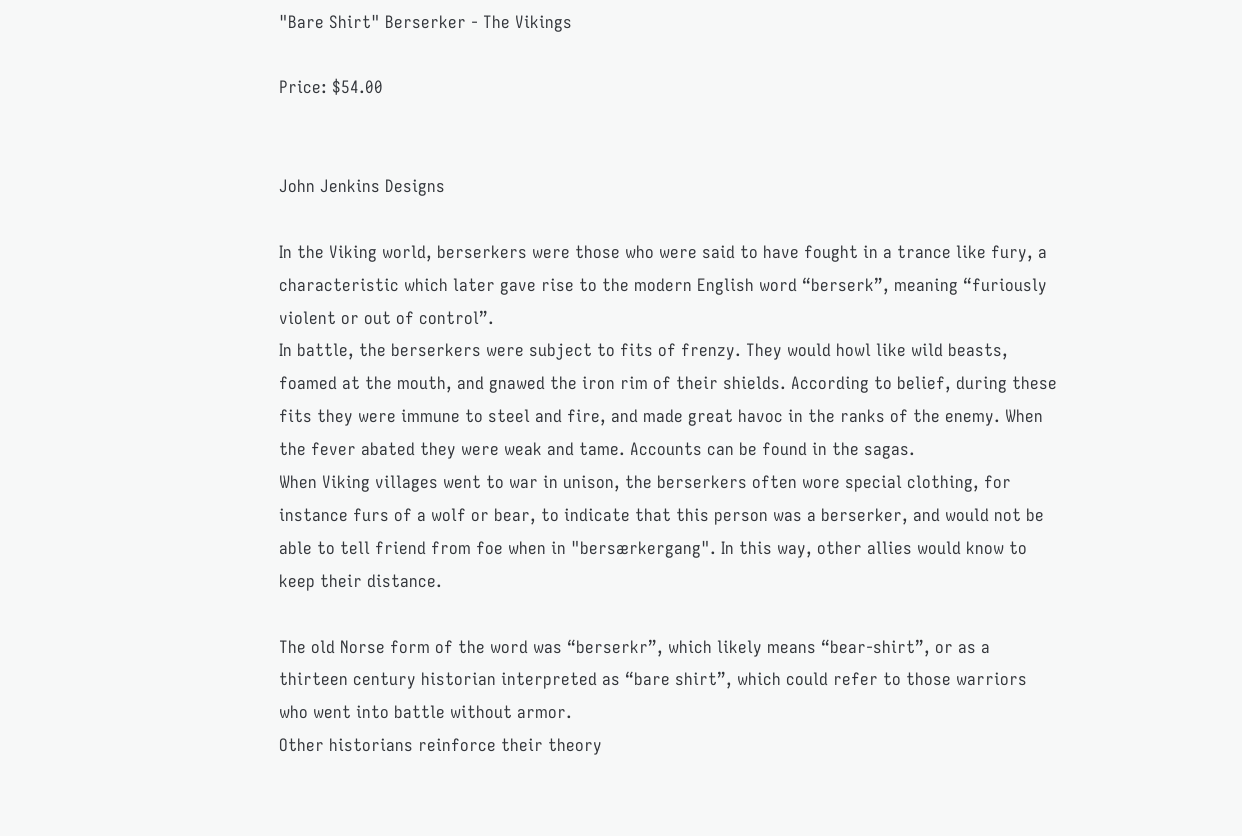"Bare Shirt" Berserker - The Vikings

Price: $54.00


John Jenkins Designs

In the Viking world, berserkers were those who were said to have fought in a trance like fury, a characteristic which later gave rise to the modern English word “berserk”, meaning “furiously violent or out of control”.
In battle, the berserkers were subject to fits of frenzy. They would howl like wild beasts, foamed at the mouth, and gnawed the iron rim of their shields. According to belief, during these fits they were immune to steel and fire, and made great havoc in the ranks of the enemy. When the fever abated they were weak and tame. Accounts can be found in the sagas.
When Viking villages went to war in unison, the berserkers often wore special clothing, for instance furs of a wolf or bear, to indicate that this person was a berserker, and would not be able to tell friend from foe when in "bersærkergang". In this way, other allies would know to keep their distance.

The old Norse form of the word was “berserkr”, which likely means “bear-shirt”, or as a thirteen century historian interpreted as “bare shirt”, which could refer to those warriors who went into battle without armor.
Other historians reinforce their theory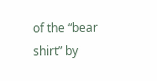of the “bear shirt” by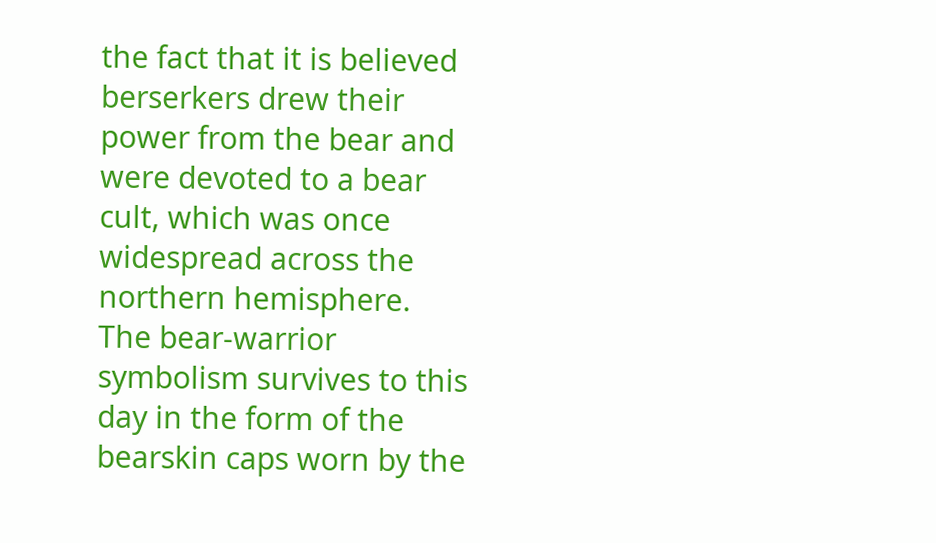the fact that it is believed berserkers drew their power from the bear and were devoted to a bear cult, which was once widespread across the northern hemisphere.
The bear-warrior symbolism survives to this day in the form of the bearskin caps worn by the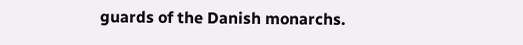guards of the Danish monarchs.